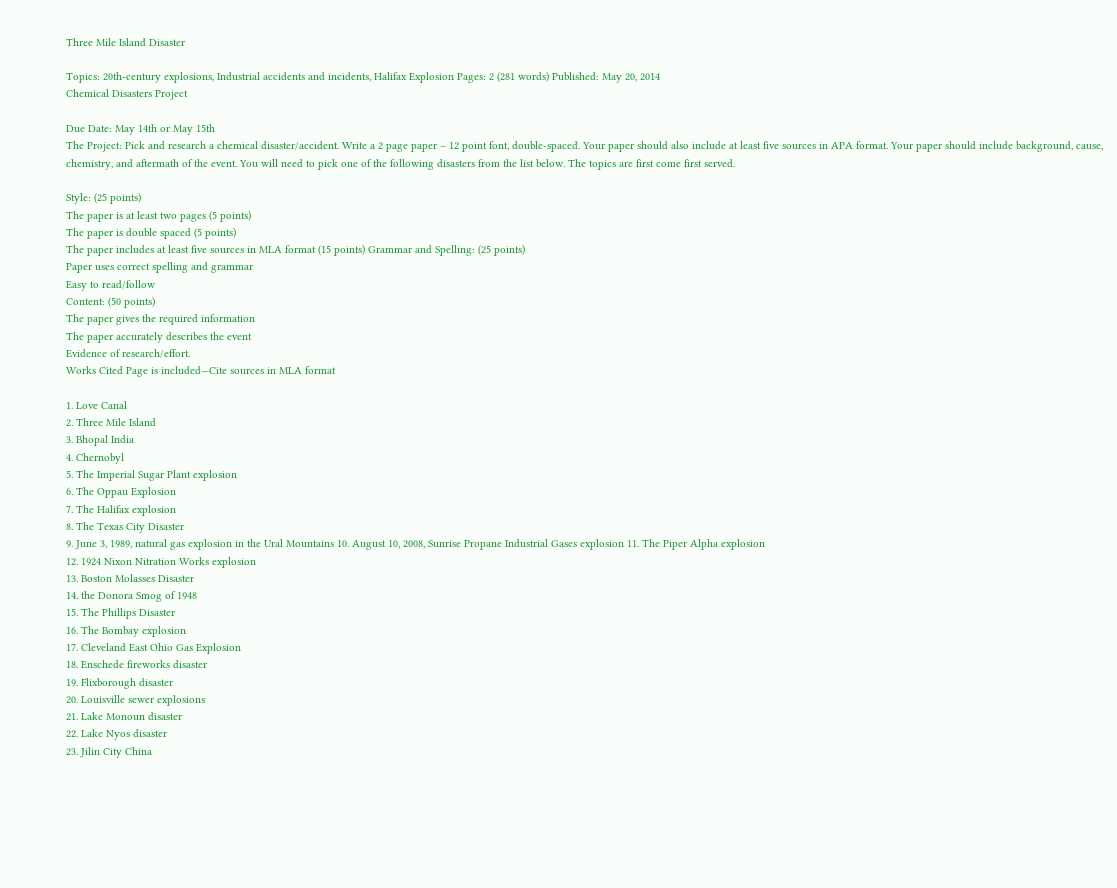Three Mile Island Disaster

Topics: 20th-century explosions, Industrial accidents and incidents, Halifax Explosion Pages: 2 (281 words) Published: May 20, 2014
Chemical Disasters Project

Due Date: May 14th or May 15th
The Project: Pick and research a chemical disaster/accident. Write a 2 page paper – 12 point font, double-spaced. Your paper should also include at least five sources in APA format. Your paper should include background, cause, chemistry, and aftermath of the event. You will need to pick one of the following disasters from the list below. The topics are first come first served.

Style: (25 points)
The paper is at least two pages (5 points)
The paper is double spaced (5 points)
The paper includes at least five sources in MLA format (15 points) Grammar and Spelling: (25 points)
Paper uses correct spelling and grammar
Easy to read/follow
Content: (50 points)
The paper gives the required information
The paper accurately describes the event
Evidence of research/effort.
Works Cited Page is included—Cite sources in MLA format

1. Love Canal
2. Three Mile Island
3. Bhopal India
4. Chernobyl
5. The Imperial Sugar Plant explosion
6. The Oppau Explosion
7. The Halifax explosion
8. The Texas City Disaster
9. June 3, 1989, natural gas explosion in the Ural Mountains 10. August 10, 2008, Sunrise Propane Industrial Gases explosion 11. The Piper Alpha explosion
12. 1924 Nixon Nitration Works explosion
13. Boston Molasses Disaster
14. the Donora Smog of 1948
15. The Phillips Disaster
16. The Bombay explosion
17. Cleveland East Ohio Gas Explosion
18. Enschede fireworks disaster
19. Flixborough disaster
20. Louisville sewer explosions
21. Lake Monoun disaster
22. Lake Nyos disaster
23. Jilin City China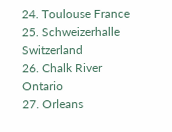24. Toulouse France
25. Schweizerhalle Switzerland
26. Chalk River Ontario
27. Orleans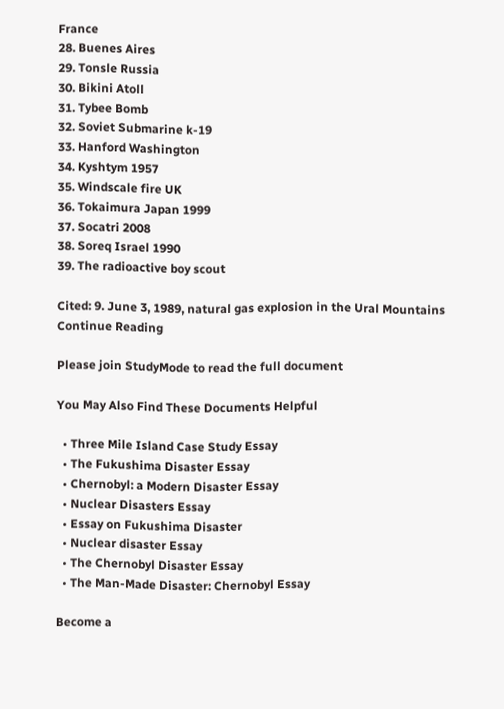France
28. Buenes Aires
29. Tonsle Russia
30. Bikini Atoll
31. Tybee Bomb
32. Soviet Submarine k-19
33. Hanford Washington
34. Kyshtym 1957
35. Windscale fire UK
36. Tokaimura Japan 1999
37. Socatri 2008
38. Soreq Israel 1990
39. The radioactive boy scout

Cited: 9. June 3, 1989, natural gas explosion in the Ural Mountains
Continue Reading

Please join StudyMode to read the full document

You May Also Find These Documents Helpful

  • Three Mile Island Case Study Essay
  • The Fukushima Disaster Essay
  • Chernobyl: a Modern Disaster Essay
  • Nuclear Disasters Essay
  • Essay on Fukushima Disaster
  • Nuclear disaster Essay
  • The Chernobyl Disaster Essay
  • The Man-Made Disaster: Chernobyl Essay

Become a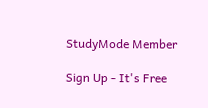StudyMode Member

Sign Up - It's Free